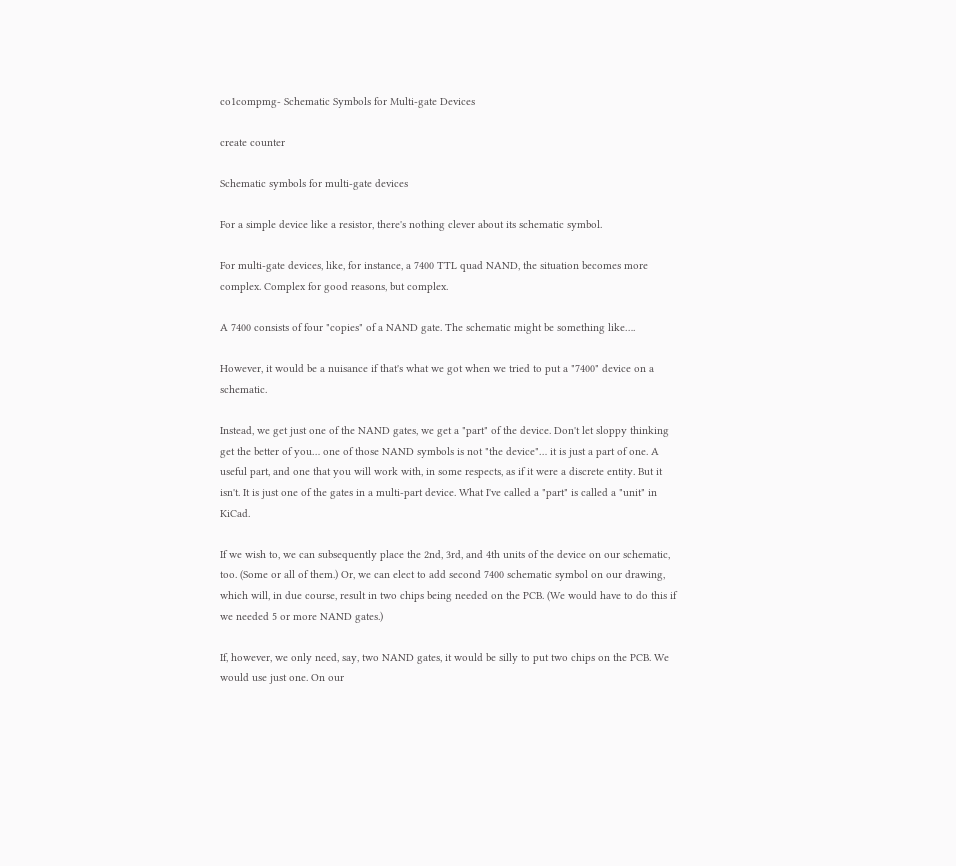co1compmg- Schematic Symbols for Multi-gate Devices

create counter

Schematic symbols for multi-gate devices

For a simple device like a resistor, there's nothing clever about its schematic symbol.

For multi-gate devices, like, for instance, a 7400 TTL quad NAND, the situation becomes more complex. Complex for good reasons, but complex.

A 7400 consists of four "copies" of a NAND gate. The schematic might be something like….

However, it would be a nuisance if that's what we got when we tried to put a "7400" device on a schematic.

Instead, we get just one of the NAND gates, we get a "part" of the device. Don't let sloppy thinking get the better of you… one of those NAND symbols is not "the device"… it is just a part of one. A useful part, and one that you will work with, in some respects, as if it were a discrete entity. But it isn't. It is just one of the gates in a multi-part device. What I've called a "part" is called a "unit" in KiCad.

If we wish to, we can subsequently place the 2nd, 3rd, and 4th units of the device on our schematic, too. (Some or all of them.) Or, we can elect to add second 7400 schematic symbol on our drawing, which will, in due course, result in two chips being needed on the PCB. (We would have to do this if we needed 5 or more NAND gates.)

If, however, we only need, say, two NAND gates, it would be silly to put two chips on the PCB. We would use just one. On our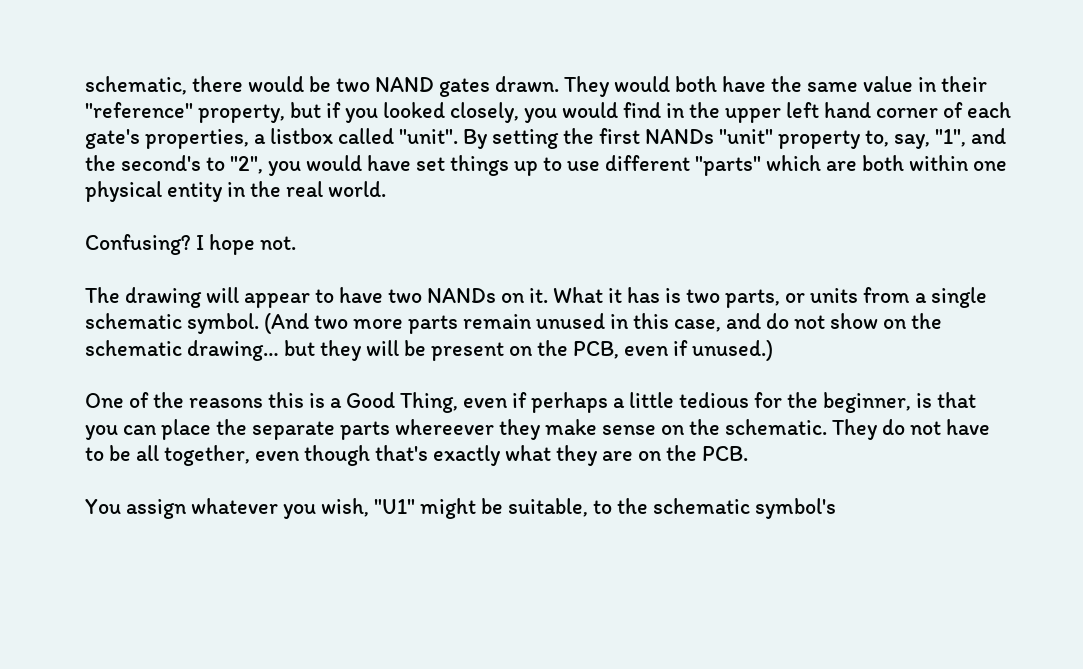schematic, there would be two NAND gates drawn. They would both have the same value in their "reference" property, but if you looked closely, you would find in the upper left hand corner of each gate's properties, a listbox called "unit". By setting the first NANDs "unit" property to, say, "1", and the second's to "2", you would have set things up to use different "parts" which are both within one physical entity in the real world.

Confusing? I hope not.

The drawing will appear to have two NANDs on it. What it has is two parts, or units from a single schematic symbol. (And two more parts remain unused in this case, and do not show on the schematic drawing… but they will be present on the PCB, even if unused.)

One of the reasons this is a Good Thing, even if perhaps a little tedious for the beginner, is that you can place the separate parts whereever they make sense on the schematic. They do not have to be all together, even though that's exactly what they are on the PCB.

You assign whatever you wish, "U1" might be suitable, to the schematic symbol's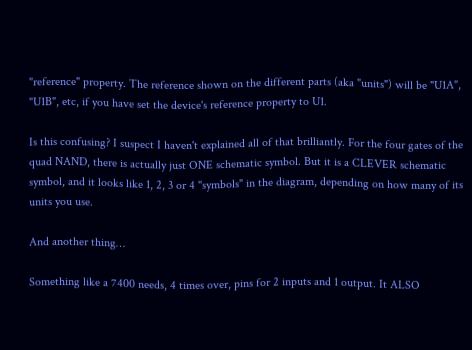"reference" property. The reference shown on the different parts (aka "units") will be "U1A", "U1B", etc, if you have set the device's reference property to U1.

Is this confusing? I suspect I haven't explained all of that brilliantly. For the four gates of the quad NAND, there is actually just ONE schematic symbol. But it is a CLEVER schematic symbol, and it looks like 1, 2, 3 or 4 "symbols" in the diagram, depending on how many of its units you use.

And another thing…

Something like a 7400 needs, 4 times over, pins for 2 inputs and 1 output. It ALSO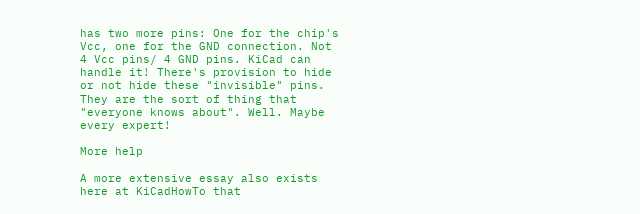has two more pins: One for the chip's Vcc, one for the GND connection. Not 4 Vcc pins/ 4 GND pins. KiCad can handle it! There's provision to hide or not hide these "invisible" pins. They are the sort of thing that "everyone knows about". Well. Maybe every expert!

More help

A more extensive essay also exists here at KiCadHowTo that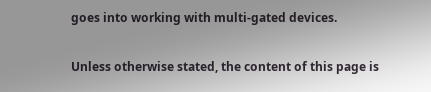goes into working with multi-gated devices.

Unless otherwise stated, the content of this page is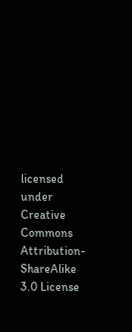licensed under Creative Commons Attribution-ShareAlike 3.0 License